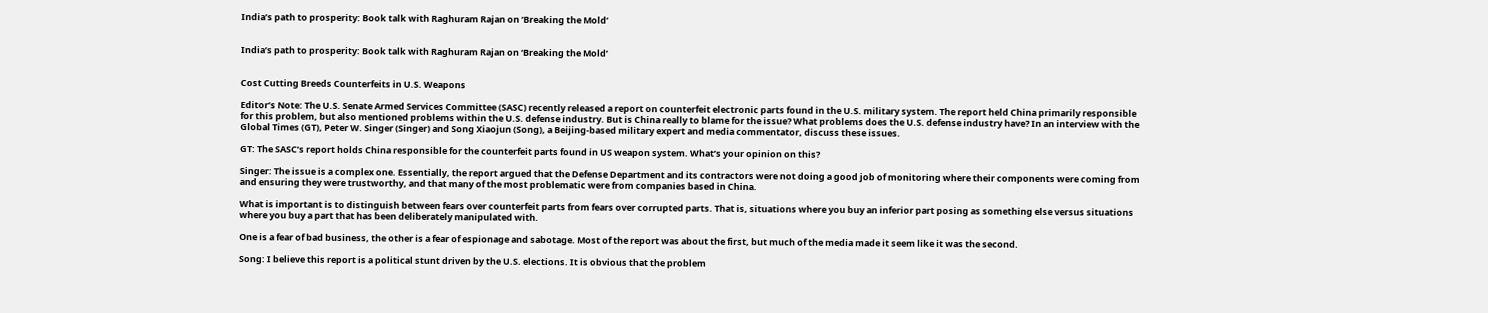India’s path to prosperity: Book talk with Raghuram Rajan on ‘Breaking the Mold’


India’s path to prosperity: Book talk with Raghuram Rajan on ‘Breaking the Mold’


Cost Cutting Breeds Counterfeits in U.S. Weapons

Editor’s Note: The U.S. Senate Armed Services Committee (SASC) recently released a report on counterfeit electronic parts found in the U.S. military system. The report held China primarily responsible for this problem, but also mentioned problems within the U.S. defense industry. But is China really to blame for the issue? What problems does the U.S. defense industry have? In an interview with the Global Times (GT), Peter W. Singer (Singer) and Song Xiaojun (Song), a Beijing-based military expert and media commentator, discuss these issues.

GT: The SASC’s report holds China responsible for the counterfeit parts found in US weapon system. What’s your opinion on this?

Singer: The issue is a complex one. Essentially, the report argued that the Defense Department and its contractors were not doing a good job of monitoring where their components were coming from and ensuring they were trustworthy, and that many of the most problematic were from companies based in China.

What is important is to distinguish between fears over counterfeit parts from fears over corrupted parts. That is, situations where you buy an inferior part posing as something else versus situations where you buy a part that has been deliberately manipulated with.

One is a fear of bad business, the other is a fear of espionage and sabotage. Most of the report was about the first, but much of the media made it seem like it was the second.

Song: I believe this report is a political stunt driven by the U.S. elections. It is obvious that the problem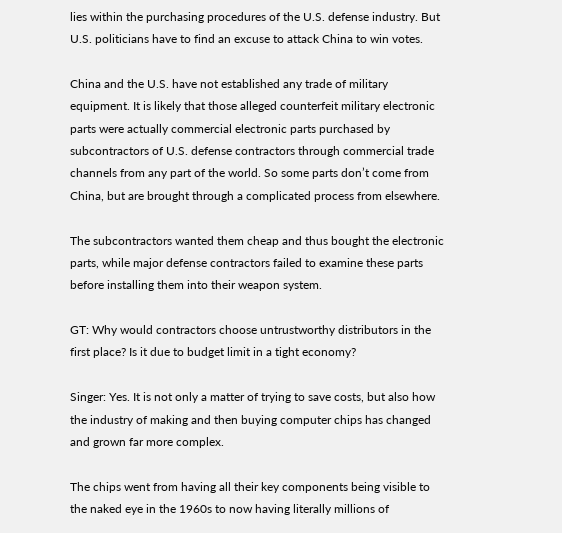lies within the purchasing procedures of the U.S. defense industry. But U.S. politicians have to find an excuse to attack China to win votes.

China and the U.S. have not established any trade of military equipment. It is likely that those alleged counterfeit military electronic parts were actually commercial electronic parts purchased by subcontractors of U.S. defense contractors through commercial trade channels from any part of the world. So some parts don’t come from China, but are brought through a complicated process from elsewhere.

The subcontractors wanted them cheap and thus bought the electronic parts, while major defense contractors failed to examine these parts before installing them into their weapon system.

GT: Why would contractors choose untrustworthy distributors in the first place? Is it due to budget limit in a tight economy?

Singer: Yes. It is not only a matter of trying to save costs, but also how the industry of making and then buying computer chips has changed and grown far more complex.

The chips went from having all their key components being visible to the naked eye in the 1960s to now having literally millions of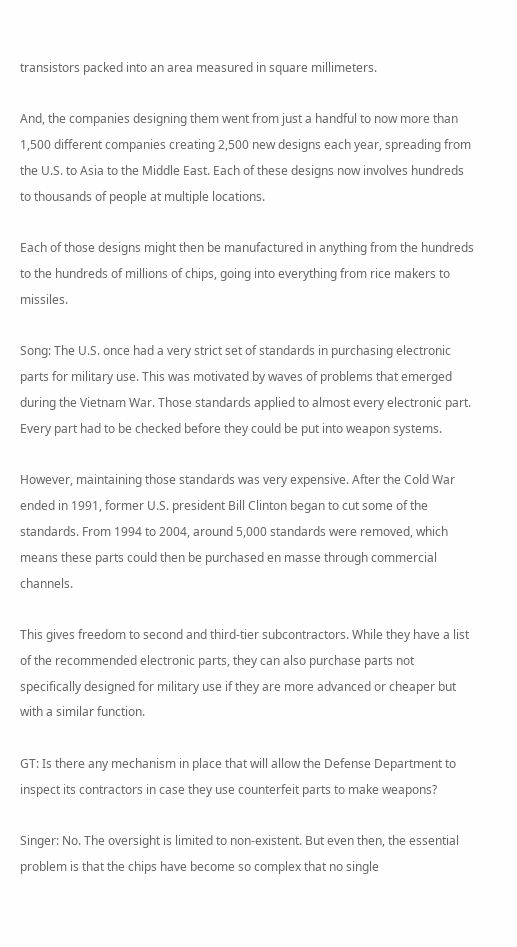transistors packed into an area measured in square millimeters.

And, the companies designing them went from just a handful to now more than 1,500 different companies creating 2,500 new designs each year, spreading from the U.S. to Asia to the Middle East. Each of these designs now involves hundreds to thousands of people at multiple locations.

Each of those designs might then be manufactured in anything from the hundreds to the hundreds of millions of chips, going into everything from rice makers to missiles.

Song: The U.S. once had a very strict set of standards in purchasing electronic parts for military use. This was motivated by waves of problems that emerged during the Vietnam War. Those standards applied to almost every electronic part. Every part had to be checked before they could be put into weapon systems.

However, maintaining those standards was very expensive. After the Cold War ended in 1991, former U.S. president Bill Clinton began to cut some of the standards. From 1994 to 2004, around 5,000 standards were removed, which means these parts could then be purchased en masse through commercial channels.

This gives freedom to second and third-tier subcontractors. While they have a list of the recommended electronic parts, they can also purchase parts not specifically designed for military use if they are more advanced or cheaper but with a similar function.

GT: Is there any mechanism in place that will allow the Defense Department to inspect its contractors in case they use counterfeit parts to make weapons?

Singer: No. The oversight is limited to non-existent. But even then, the essential problem is that the chips have become so complex that no single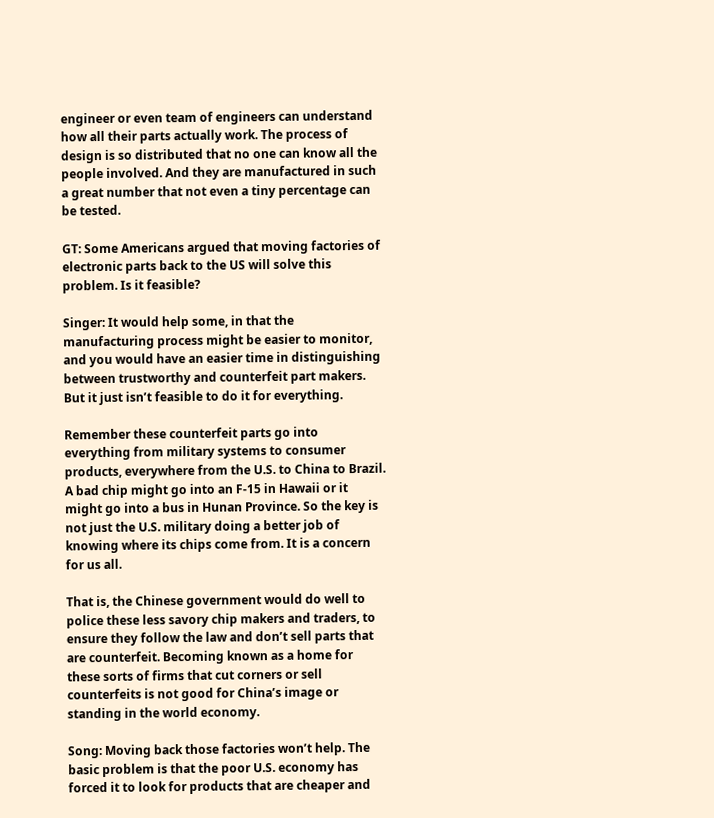engineer or even team of engineers can understand how all their parts actually work. The process of design is so distributed that no one can know all the people involved. And they are manufactured in such a great number that not even a tiny percentage can be tested.

GT: Some Americans argued that moving factories of electronic parts back to the US will solve this problem. Is it feasible?

Singer: It would help some, in that the manufacturing process might be easier to monitor, and you would have an easier time in distinguishing between trustworthy and counterfeit part makers. But it just isn’t feasible to do it for everything.

Remember these counterfeit parts go into everything from military systems to consumer products, everywhere from the U.S. to China to Brazil. A bad chip might go into an F-15 in Hawaii or it might go into a bus in Hunan Province. So the key is not just the U.S. military doing a better job of knowing where its chips come from. It is a concern for us all.

That is, the Chinese government would do well to police these less savory chip makers and traders, to ensure they follow the law and don’t sell parts that are counterfeit. Becoming known as a home for these sorts of firms that cut corners or sell counterfeits is not good for China’s image or standing in the world economy.

Song: Moving back those factories won’t help. The basic problem is that the poor U.S. economy has forced it to look for products that are cheaper and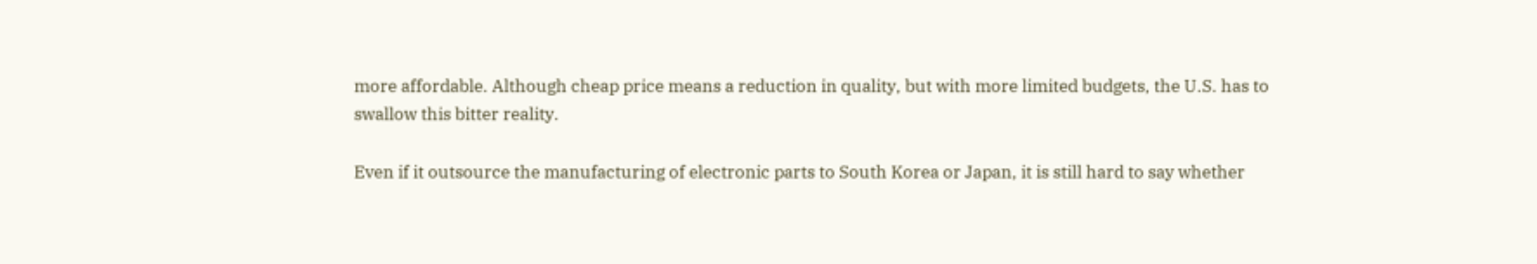more affordable. Although cheap price means a reduction in quality, but with more limited budgets, the U.S. has to swallow this bitter reality.

Even if it outsource the manufacturing of electronic parts to South Korea or Japan, it is still hard to say whether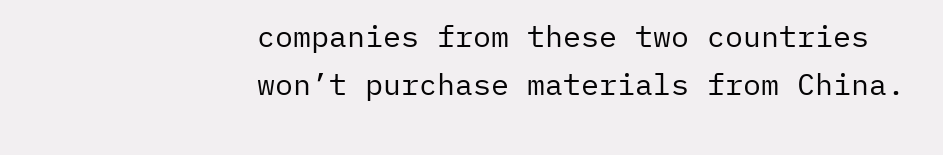companies from these two countries won’t purchase materials from China.